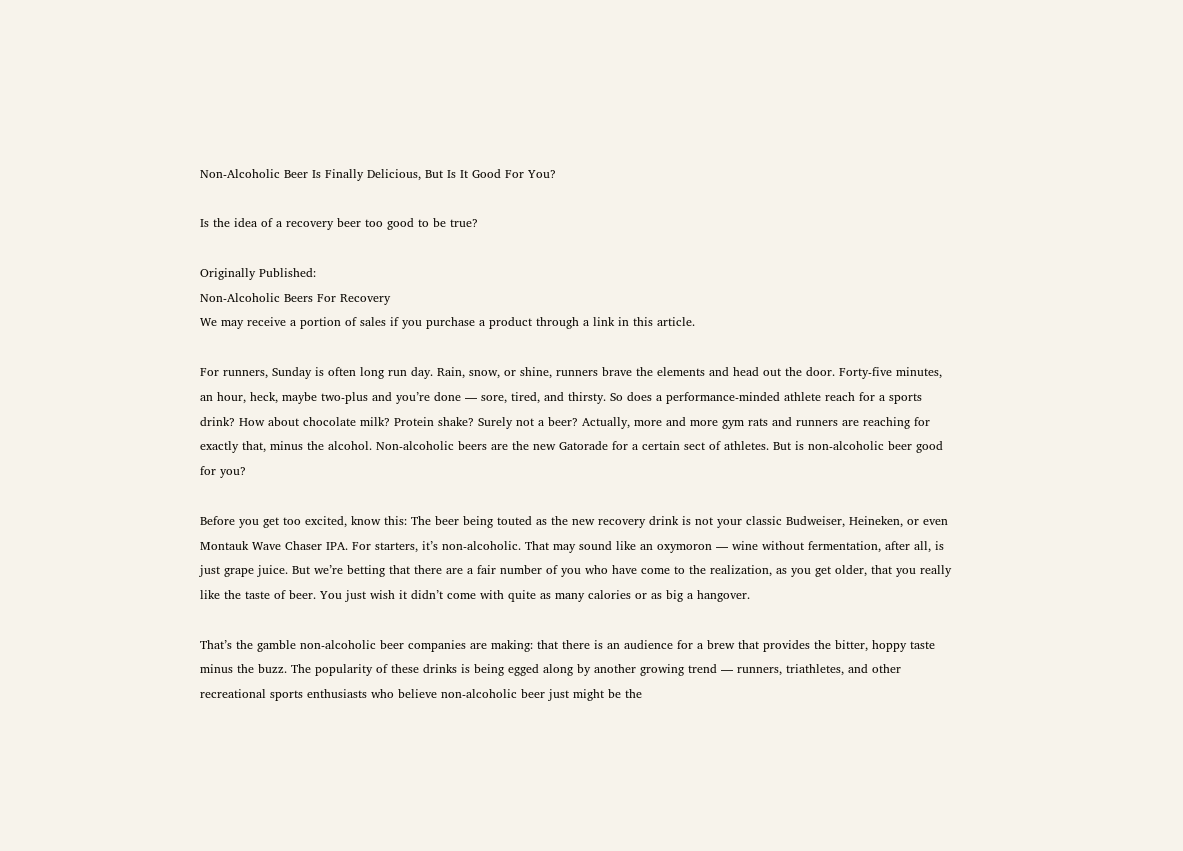Non-Alcoholic Beer Is Finally Delicious, But Is It Good For You?

Is the idea of a recovery beer too good to be true?

Originally Published:
Non-Alcoholic Beers For Recovery
We may receive a portion of sales if you purchase a product through a link in this article.

For runners, Sunday is often long run day. Rain, snow, or shine, runners brave the elements and head out the door. Forty-five minutes, an hour, heck, maybe two-plus and you’re done — sore, tired, and thirsty. So does a performance-minded athlete reach for a sports drink? How about chocolate milk? Protein shake? Surely not a beer? Actually, more and more gym rats and runners are reaching for exactly that, minus the alcohol. Non-alcoholic beers are the new Gatorade for a certain sect of athletes. But is non-alcoholic beer good for you?

Before you get too excited, know this: The beer being touted as the new recovery drink is not your classic Budweiser, Heineken, or even Montauk Wave Chaser IPA. For starters, it’s non-alcoholic. That may sound like an oxymoron — wine without fermentation, after all, is just grape juice. But we’re betting that there are a fair number of you who have come to the realization, as you get older, that you really like the taste of beer. You just wish it didn’t come with quite as many calories or as big a hangover.

That’s the gamble non-alcoholic beer companies are making: that there is an audience for a brew that provides the bitter, hoppy taste minus the buzz. The popularity of these drinks is being egged along by another growing trend — runners, triathletes, and other recreational sports enthusiasts who believe non-alcoholic beer just might be the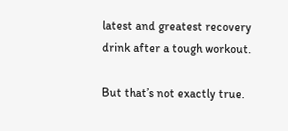latest and greatest recovery drink after a tough workout.

But that’s not exactly true.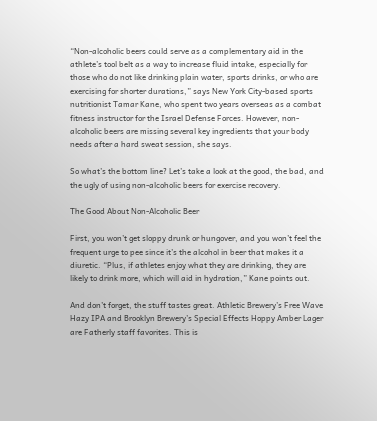“Non-alcoholic beers could serve as a complementary aid in the athlete’s tool belt as a way to increase fluid intake, especially for those who do not like drinking plain water, sports drinks, or who are exercising for shorter durations,” says New York City-based sports nutritionist Tamar Kane, who spent two years overseas as a combat fitness instructor for the Israel Defense Forces. However, non-alcoholic beers are missing several key ingredients that your body needs after a hard sweat session, she says.

So what’s the bottom line? Let’s take a look at the good, the bad, and the ugly of using non-alcoholic beers for exercise recovery.

The Good About Non-Alcoholic Beer

First, you won’t get sloppy drunk or hungover, and you won’t feel the frequent urge to pee since it’s the alcohol in beer that makes it a diuretic. “Plus, if athletes enjoy what they are drinking, they are likely to drink more, which will aid in hydration,” Kane points out.

And don’t forget, the stuff tastes great. Athletic Brewery’s Free Wave Hazy IPA and Brooklyn Brewery’s Special Effects Hoppy Amber Lager are Fatherly staff favorites. This is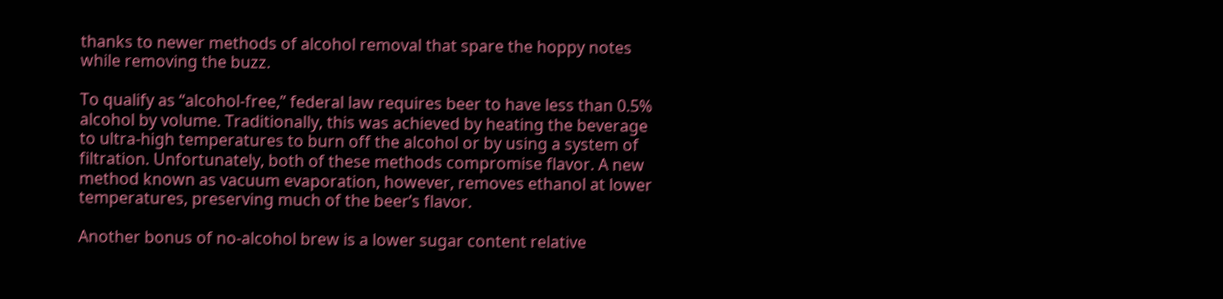thanks to newer methods of alcohol removal that spare the hoppy notes while removing the buzz.

To qualify as “alcohol-free,” federal law requires beer to have less than 0.5% alcohol by volume. Traditionally, this was achieved by heating the beverage to ultra-high temperatures to burn off the alcohol or by using a system of filtration. Unfortunately, both of these methods compromise flavor. A new method known as vacuum evaporation, however, removes ethanol at lower temperatures, preserving much of the beer’s flavor.

Another bonus of no-alcohol brew is a lower sugar content relative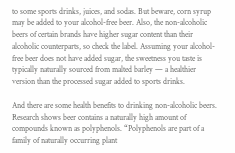to some sports drinks, juices, and sodas. But beware, corn syrup may be added to your alcohol-free beer. Also, the non-alcoholic beers of certain brands have higher sugar content than their alcoholic counterparts, so check the label. Assuming your alcohol-free beer does not have added sugar, the sweetness you taste is typically naturally sourced from malted barley — a healthier version than the processed sugar added to sports drinks.

And there are some health benefits to drinking non-alcoholic beers. Research shows beer contains a naturally high amount of compounds known as polyphenols. “Polyphenols are part of a family of naturally occurring plant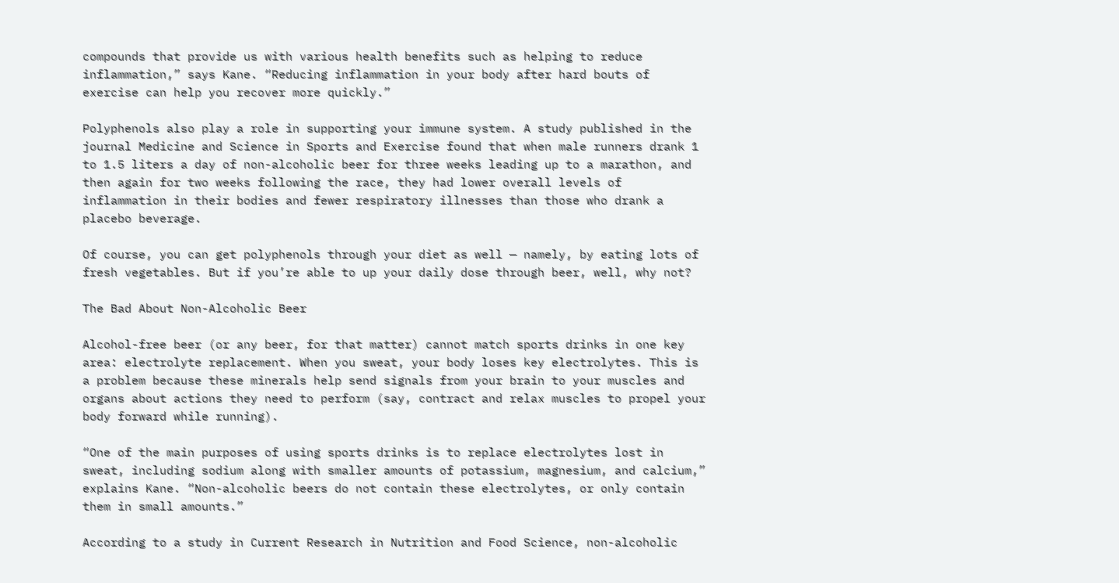compounds that provide us with various health benefits such as helping to reduce inflammation,” says Kane. “Reducing inflammation in your body after hard bouts of exercise can help you recover more quickly.”

Polyphenols also play a role in supporting your immune system. A study published in the journal Medicine and Science in Sports and Exercise found that when male runners drank 1 to 1.5 liters a day of non-alcoholic beer for three weeks leading up to a marathon, and then again for two weeks following the race, they had lower overall levels of inflammation in their bodies and fewer respiratory illnesses than those who drank a placebo beverage.

Of course, you can get polyphenols through your diet as well — namely, by eating lots of fresh vegetables. But if you’re able to up your daily dose through beer, well, why not?

The Bad About Non-Alcoholic Beer

Alcohol-free beer (or any beer, for that matter) cannot match sports drinks in one key area: electrolyte replacement. When you sweat, your body loses key electrolytes. This is a problem because these minerals help send signals from your brain to your muscles and organs about actions they need to perform (say, contract and relax muscles to propel your body forward while running).

“One of the main purposes of using sports drinks is to replace electrolytes lost in sweat, including sodium along with smaller amounts of potassium, magnesium, and calcium,” explains Kane. “Non-alcoholic beers do not contain these electrolytes, or only contain them in small amounts.”

According to a study in Current Research in Nutrition and Food Science, non-alcoholic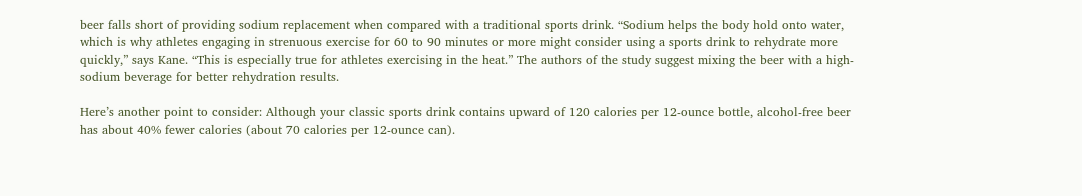beer falls short of providing sodium replacement when compared with a traditional sports drink. “Sodium helps the body hold onto water, which is why athletes engaging in strenuous exercise for 60 to 90 minutes or more might consider using a sports drink to rehydrate more quickly,” says Kane. “This is especially true for athletes exercising in the heat.” The authors of the study suggest mixing the beer with a high-sodium beverage for better rehydration results.

Here’s another point to consider: Although your classic sports drink contains upward of 120 calories per 12-ounce bottle, alcohol-free beer has about 40% fewer calories (about 70 calories per 12-ounce can).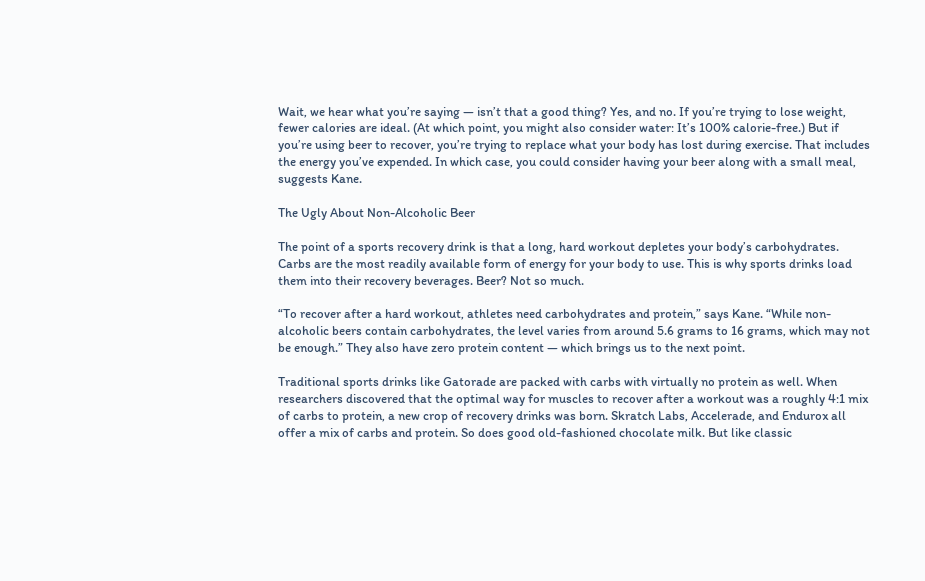Wait, we hear what you’re saying — isn’t that a good thing? Yes, and no. If you’re trying to lose weight, fewer calories are ideal. (At which point, you might also consider water: It’s 100% calorie-free.) But if you’re using beer to recover, you’re trying to replace what your body has lost during exercise. That includes the energy you’ve expended. In which case, you could consider having your beer along with a small meal, suggests Kane.

The Ugly About Non-Alcoholic Beer

The point of a sports recovery drink is that a long, hard workout depletes your body’s carbohydrates. Carbs are the most readily available form of energy for your body to use. This is why sports drinks load them into their recovery beverages. Beer? Not so much.

“To recover after a hard workout, athletes need carbohydrates and protein,” says Kane. “While non-alcoholic beers contain carbohydrates, the level varies from around 5.6 grams to 16 grams, which may not be enough.” They also have zero protein content — which brings us to the next point.

Traditional sports drinks like Gatorade are packed with carbs with virtually no protein as well. When researchers discovered that the optimal way for muscles to recover after a workout was a roughly 4:1 mix of carbs to protein, a new crop of recovery drinks was born. Skratch Labs, Accelerade, and Endurox all offer a mix of carbs and protein. So does good old-fashioned chocolate milk. But like classic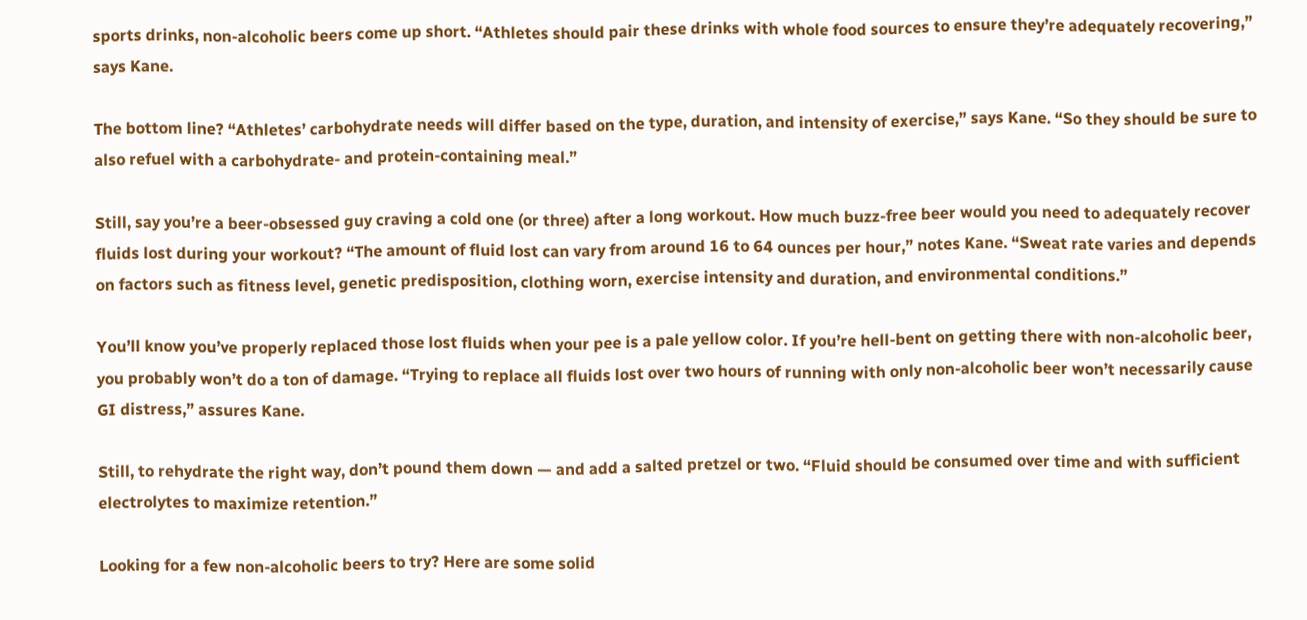sports drinks, non-alcoholic beers come up short. “Athletes should pair these drinks with whole food sources to ensure they’re adequately recovering,” says Kane.

The bottom line? “Athletes’ carbohydrate needs will differ based on the type, duration, and intensity of exercise,” says Kane. “So they should be sure to also refuel with a carbohydrate- and protein-containing meal.”

Still, say you’re a beer-obsessed guy craving a cold one (or three) after a long workout. How much buzz-free beer would you need to adequately recover fluids lost during your workout? “The amount of fluid lost can vary from around 16 to 64 ounces per hour,” notes Kane. “Sweat rate varies and depends on factors such as fitness level, genetic predisposition, clothing worn, exercise intensity and duration, and environmental conditions.”

You’ll know you’ve properly replaced those lost fluids when your pee is a pale yellow color. If you’re hell-bent on getting there with non-alcoholic beer, you probably won’t do a ton of damage. “Trying to replace all fluids lost over two hours of running with only non-alcoholic beer won’t necessarily cause GI distress,” assures Kane.

Still, to rehydrate the right way, don’t pound them down — and add a salted pretzel or two. “Fluid should be consumed over time and with sufficient electrolytes to maximize retention.”

Looking for a few non-alcoholic beers to try? Here are some solid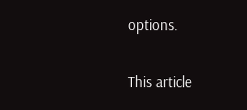options.

This article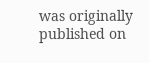was originally published on